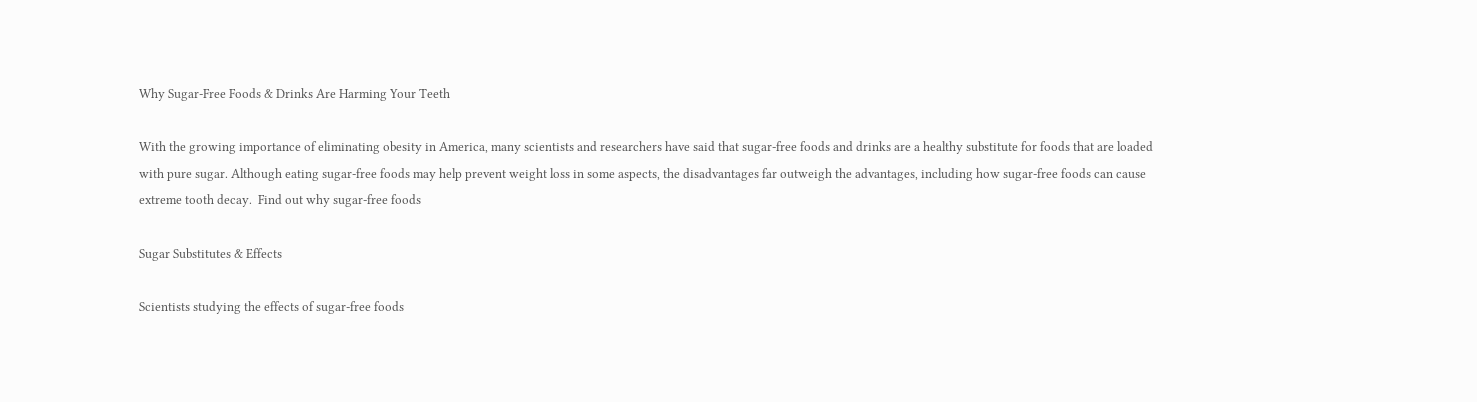Why Sugar-Free Foods & Drinks Are Harming Your Teeth

With the growing importance of eliminating obesity in America, many scientists and researchers have said that sugar-free foods and drinks are a healthy substitute for foods that are loaded with pure sugar. Although eating sugar-free foods may help prevent weight loss in some aspects, the disadvantages far outweigh the advantages, including how sugar-free foods can cause extreme tooth decay.  Find out why sugar-free foods

Sugar Substitutes & Effects

Scientists studying the effects of sugar-free foods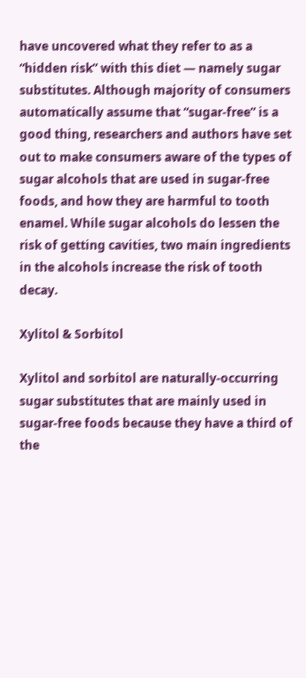have uncovered what they refer to as a “hidden risk” with this diet — namely sugar substitutes. Although majority of consumers automatically assume that “sugar-free” is a good thing, researchers and authors have set out to make consumers aware of the types of sugar alcohols that are used in sugar-free foods, and how they are harmful to tooth enamel. While sugar alcohols do lessen the risk of getting cavities, two main ingredients in the alcohols increase the risk of tooth decay.

Xylitol & Sorbitol

Xylitol and sorbitol are naturally-occurring sugar substitutes that are mainly used in sugar-free foods because they have a third of the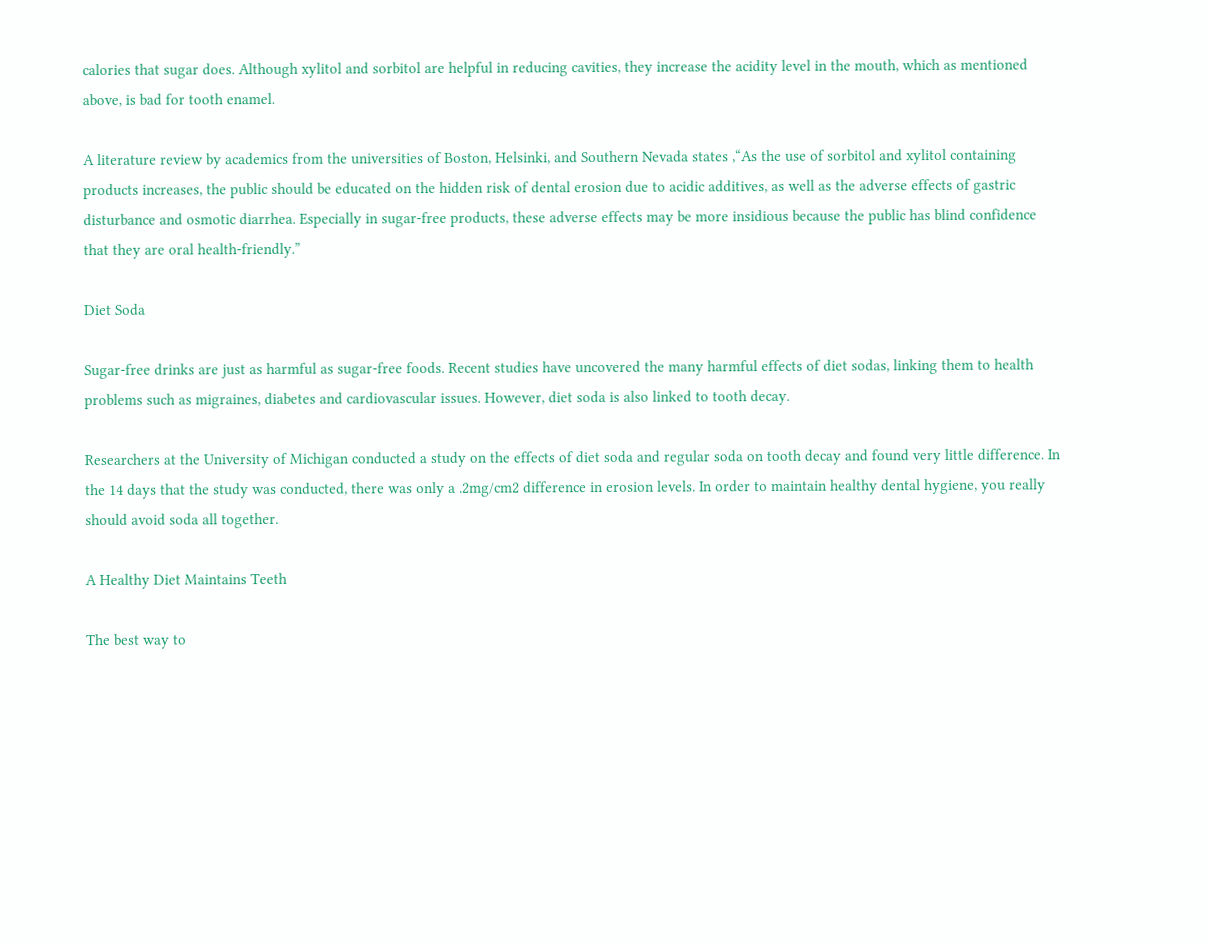calories that sugar does. Although xylitol and sorbitol are helpful in reducing cavities, they increase the acidity level in the mouth, which as mentioned above, is bad for tooth enamel.

A literature review by academics from the universities of Boston, Helsinki, and Southern Nevada states ,“As the use of sorbitol and xylitol containing products increases, the public should be educated on the hidden risk of dental erosion due to acidic additives, as well as the adverse effects of gastric disturbance and osmotic diarrhea. Especially in sugar-free products, these adverse effects may be more insidious because the public has blind confidence that they are oral health-friendly.”

Diet Soda

Sugar-free drinks are just as harmful as sugar-free foods. Recent studies have uncovered the many harmful effects of diet sodas, linking them to health problems such as migraines, diabetes and cardiovascular issues. However, diet soda is also linked to tooth decay.

Researchers at the University of Michigan conducted a study on the effects of diet soda and regular soda on tooth decay and found very little difference. In the 14 days that the study was conducted, there was only a .2mg/cm2 difference in erosion levels. In order to maintain healthy dental hygiene, you really should avoid soda all together.

A Healthy Diet Maintains Teeth

The best way to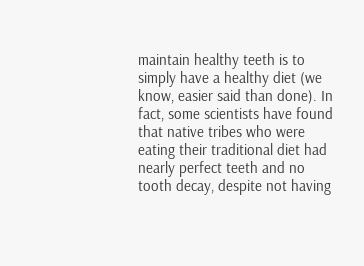maintain healthy teeth is to simply have a healthy diet (we know, easier said than done). In fact, some scientists have found that native tribes who were eating their traditional diet had nearly perfect teeth and no tooth decay, despite not having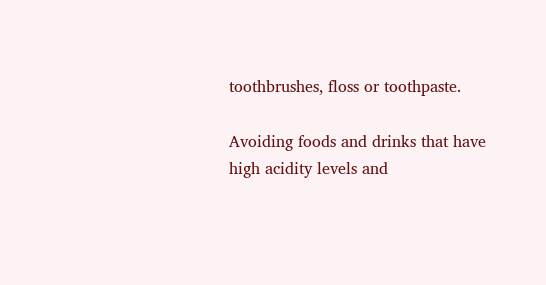toothbrushes, floss or toothpaste.

Avoiding foods and drinks that have high acidity levels and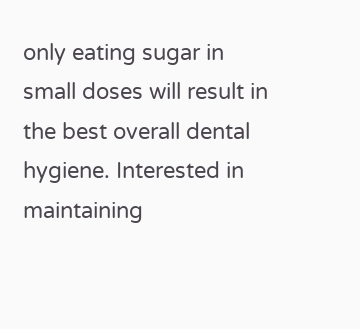only eating sugar in small doses will result in the best overall dental hygiene. Interested in maintaining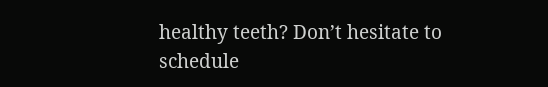healthy teeth? Don’t hesitate to schedule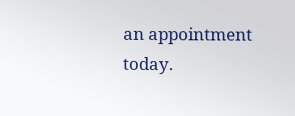an appointment today.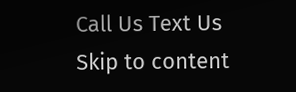Call Us Text Us
Skip to content